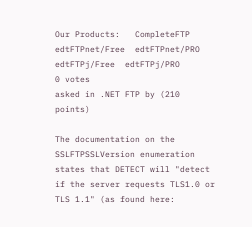Our Products:   CompleteFTP  edtFTPnet/Free  edtFTPnet/PRO  edtFTPj/Free  edtFTPj/PRO
0 votes
asked in .NET FTP by (210 points)

The documentation on the SSLFTPSSLVersion enumeration states that DETECT will "detect if the server requests TLS1.0 or TLS 1.1" (as found here: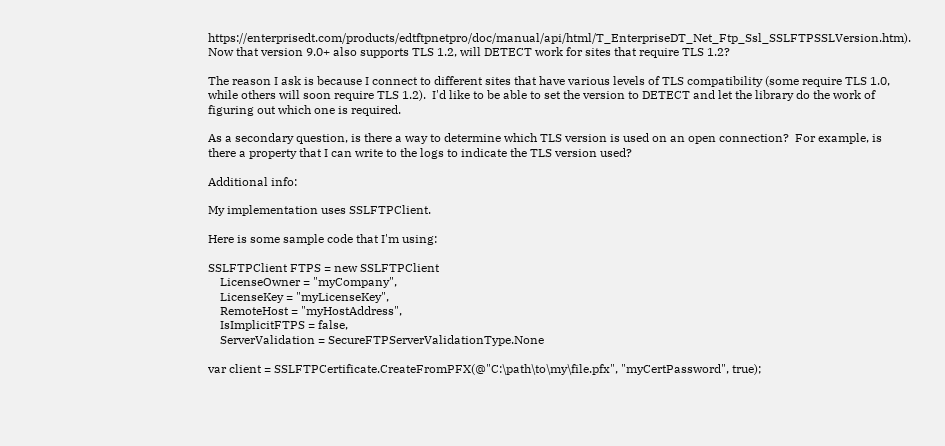https://enterprisedt.com/products/edtftpnetpro/doc/manual/api/html/T_EnterpriseDT_Net_Ftp_Ssl_SSLFTPSSLVersion.htm).  Now that version 9.0+ also supports TLS 1.2, will DETECT work for sites that require TLS 1.2?

The reason I ask is because I connect to different sites that have various levels of TLS compatibility (some require TLS 1.0, while others will soon require TLS 1.2).  I'd like to be able to set the version to DETECT and let the library do the work of figuring out which one is required.

As a secondary question, is there a way to determine which TLS version is used on an open connection?  For example, is there a property that I can write to the logs to indicate the TLS version used?

Additional info:

My implementation uses SSLFTPClient.

Here is some sample code that I'm using:

SSLFTPClient FTPS = new SSLFTPClient
    LicenseOwner = "myCompany",
    LicenseKey = "myLicenseKey",
    RemoteHost = "myHostAddress",
    IsImplicitFTPS = false,
    ServerValidation = SecureFTPServerValidationType.None

var client = SSLFTPCertificate.CreateFromPFX(@"C:\path\to\my\file.pfx", "myCertPassword", true);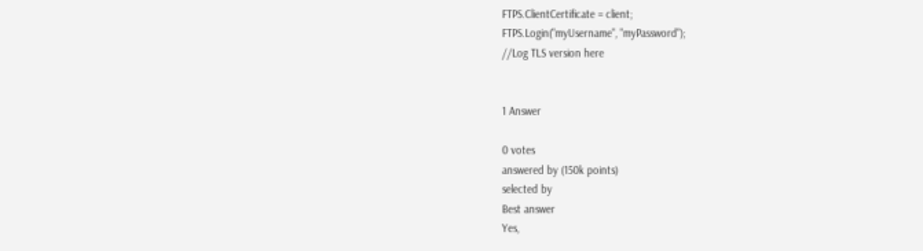FTPS.ClientCertificate = client;
FTPS.Login("myUsername", "myPassword");
//Log TLS version here


1 Answer

0 votes
answered by (150k points)
selected by
Best answer
Yes,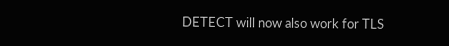DETECT will now also work for TLS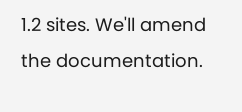1.2 sites. We'll amend the documentation.